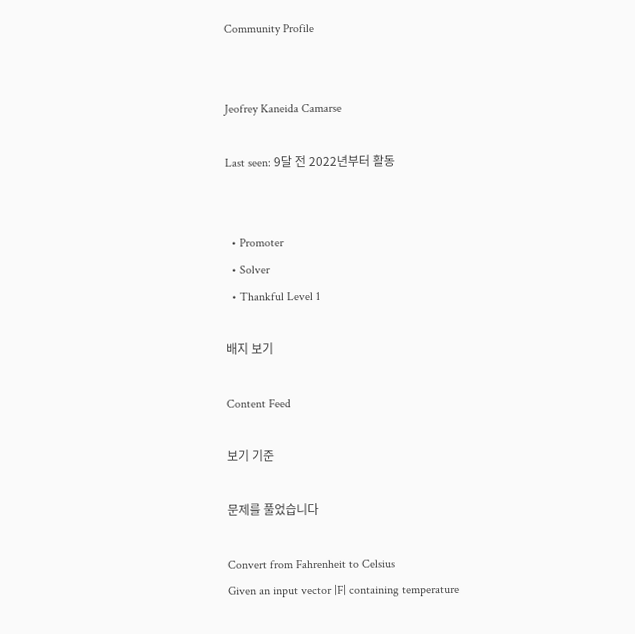Community Profile


Jeofrey Kaneida Camarse

Last seen: 9달 전 2022년부터 활동


  • Promoter
  • Solver
  • Thankful Level 1

배지 보기

Content Feed

보기 기준

문제를 풀었습니다

Convert from Fahrenheit to Celsius
Given an input vector |F| containing temperature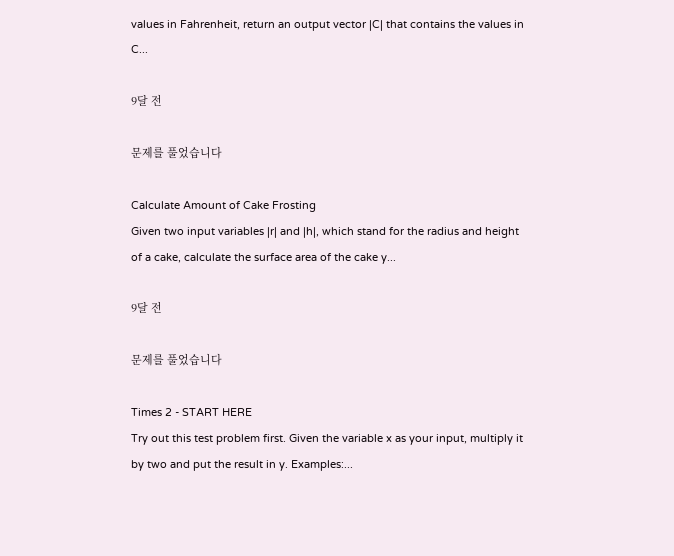values in Fahrenheit, return an output vector |C| that contains the values in C...

9달 전

문제를 풀었습니다

Calculate Amount of Cake Frosting
Given two input variables |r| and |h|, which stand for the radius and height of a cake, calculate the surface area of the cake y...

9달 전

문제를 풀었습니다

Times 2 - START HERE
Try out this test problem first. Given the variable x as your input, multiply it by two and put the result in y. Examples:...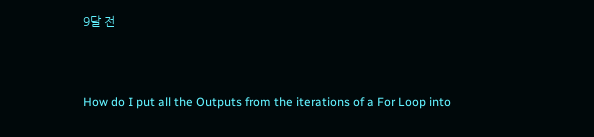9달 전


How do I put all the Outputs from the iterations of a For Loop into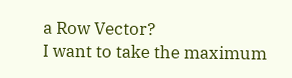a Row Vector?
I want to take the maximum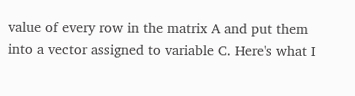value of every row in the matrix A and put them into a vector assigned to variable C. Here's what I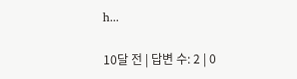h...

10달 전 | 답변 수: 2 | 0